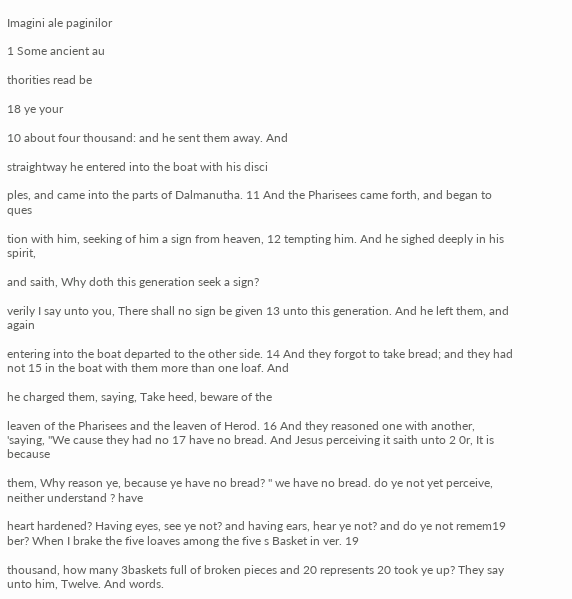Imagini ale paginilor

1 Some ancient au

thorities read be

18 ye your

10 about four thousand: and he sent them away. And

straightway he entered into the boat with his disci

ples, and came into the parts of Dalmanutha. 11 And the Pharisees came forth, and began to ques

tion with him, seeking of him a sign from heaven, 12 tempting him. And he sighed deeply in his spirit,

and saith, Why doth this generation seek a sign?

verily I say unto you, There shall no sign be given 13 unto this generation. And he left them, and again

entering into the boat departed to the other side. 14 And they forgot to take bread; and they had not 15 in the boat with them more than one loaf. And

he charged them, saying, Take heed, beware of the

leaven of the Pharisees and the leaven of Herod. 16 And they reasoned one with another, 'saying, "We cause they had no 17 have no bread. And Jesus perceiving it saith unto 2 0r, It is because

them, Why reason ye, because ye have no bread? " we have no bread. do ye not yet perceive, neither understand ? have

heart hardened? Having eyes, see ye not? and having ears, hear ye not? and do ye not remem19 ber? When I brake the five loaves among the five s Basket in ver. 19

thousand, how many 3baskets full of broken pieces and 20 represents 20 took ye up? They say unto him, Twelve. And words.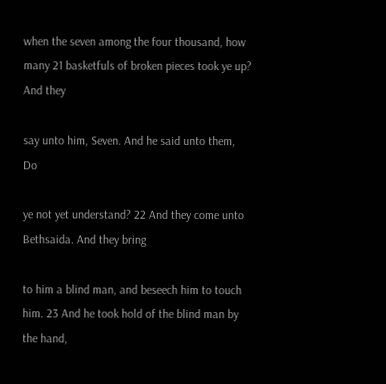when the seven among the four thousand, how many 21 basketfuls of broken pieces took ye up? And they

say unto him, Seven. And he said unto them, Do

ye not yet understand? 22 And they come unto Bethsaida. And they bring

to him a blind man, and beseech him to touch him. 23 And he took hold of the blind man by the hand,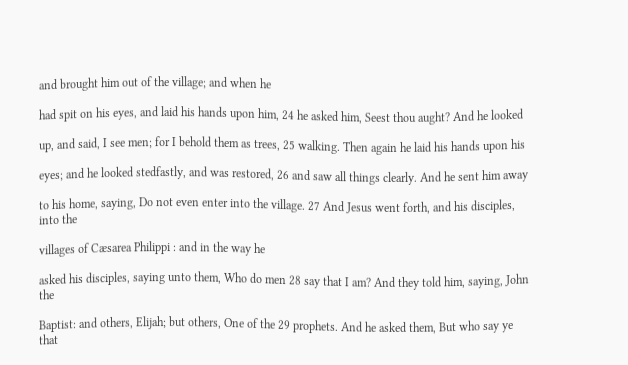and brought him out of the village; and when he

had spit on his eyes, and laid his hands upon him, 24 he asked him, Seest thou aught? And he looked

up, and said, I see men; for I behold them as trees, 25 walking. Then again he laid his hands upon his

eyes; and he looked stedfastly, and was restored, 26 and saw all things clearly. And he sent him away

to his home, saying, Do not even enter into the village. 27 And Jesus went forth, and his disciples, into the

villages of Cæsarea Philippi : and in the way he

asked his disciples, saying unto them, Who do men 28 say that I am? And they told him, saying, John the

Baptist: and others, Elijah; but others, One of the 29 prophets. And he asked them, But who say ye that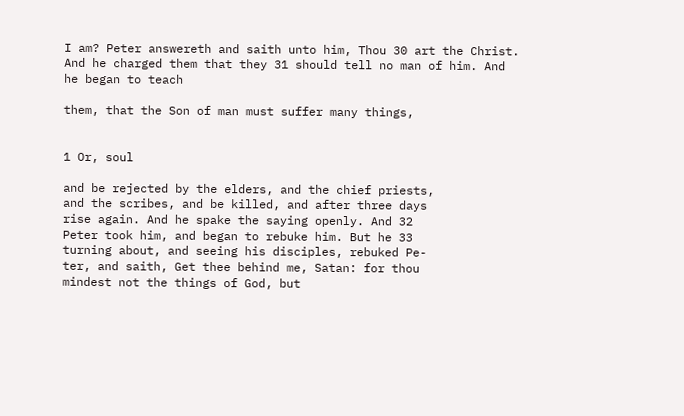I am? Peter answereth and saith unto him, Thou 30 art the Christ. And he charged them that they 31 should tell no man of him. And he began to teach

them, that the Son of man must suffer many things,


1 Or, soul

and be rejected by the elders, and the chief priests,
and the scribes, and be killed, and after three days
rise again. And he spake the saying openly. And 32
Peter took him, and began to rebuke him. But he 33
turning about, and seeing his disciples, rebuked Pe-
ter, and saith, Get thee behind me, Satan: for thou
mindest not the things of God, but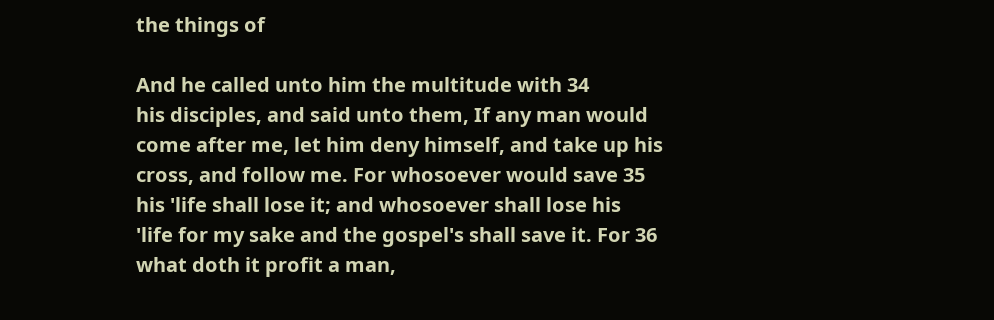the things of

And he called unto him the multitude with 34
his disciples, and said unto them, If any man would
come after me, let him deny himself, and take up his
cross, and follow me. For whosoever would save 35
his 'life shall lose it; and whosoever shall lose his
'life for my sake and the gospel's shall save it. For 36
what doth it profit a man,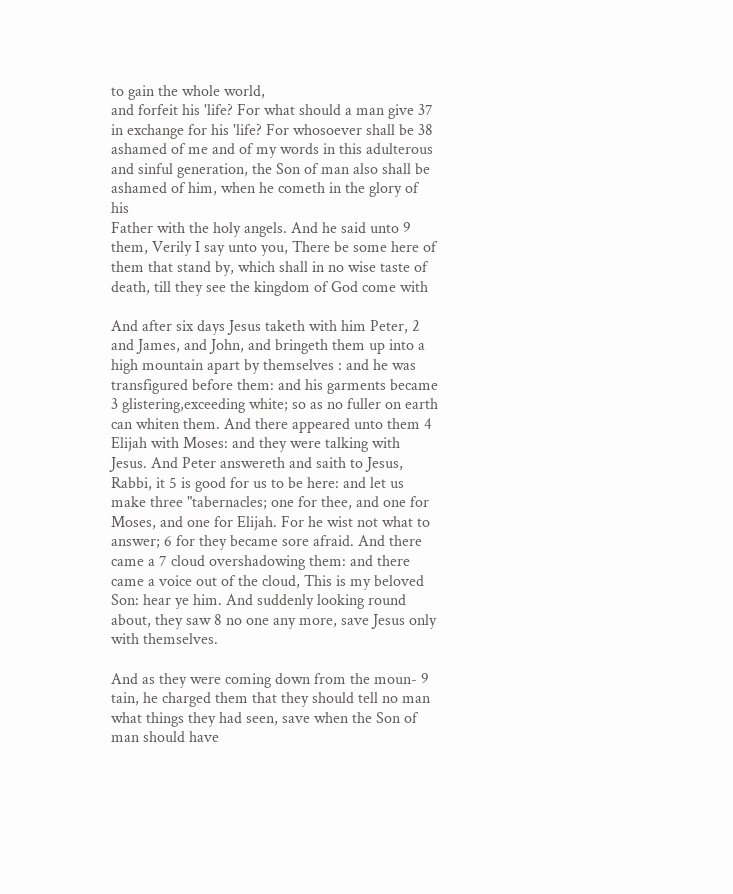to gain the whole world,
and forfeit his 'life? For what should a man give 37
in exchange for his 'life? For whosoever shall be 38
ashamed of me and of my words in this adulterous
and sinful generation, the Son of man also shall be
ashamed of him, when he cometh in the glory of his
Father with the holy angels. And he said unto 9
them, Verily I say unto you, There be some here of
them that stand by, which shall in no wise taste of
death, till they see the kingdom of God come with

And after six days Jesus taketh with him Peter, 2 and James, and John, and bringeth them up into a high mountain apart by themselves : and he was transfigured before them: and his garments became 3 glistering,exceeding white; so as no fuller on earth can whiten them. And there appeared unto them 4 Elijah with Moses: and they were talking with Jesus. And Peter answereth and saith to Jesus, Rabbi, it 5 is good for us to be here: and let us make three "tabernacles; one for thee, and one for Moses, and one for Elijah. For he wist not what to answer; 6 for they became sore afraid. And there came a 7 cloud overshadowing them: and there came a voice out of the cloud, This is my beloved Son: hear ye him. And suddenly looking round about, they saw 8 no one any more, save Jesus only with themselves.

And as they were coming down from the moun- 9 tain, he charged them that they should tell no man what things they had seen, save when the Son of man should have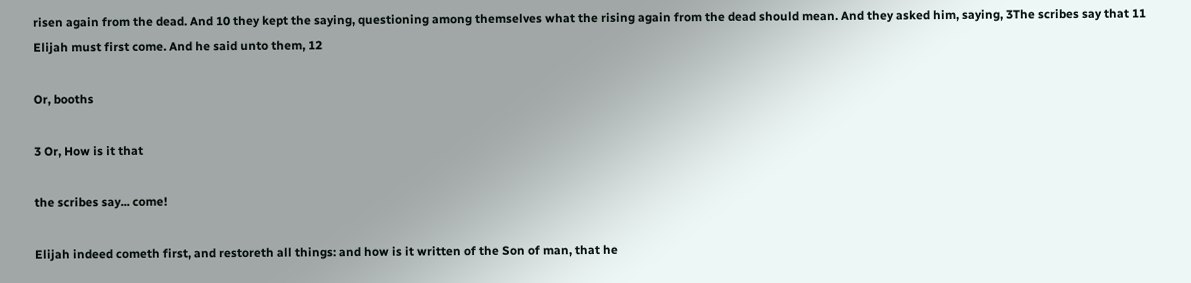risen again from the dead. And 10 they kept the saying, questioning among themselves what the rising again from the dead should mean. And they asked him, saying, 3The scribes say that 11 Elijah must first come. And he said unto them, 12

Or, booths

3 Or, How is it that

the scribes say... come!

Elijah indeed cometh first, and restoreth all things: and how is it written of the Son of man, that he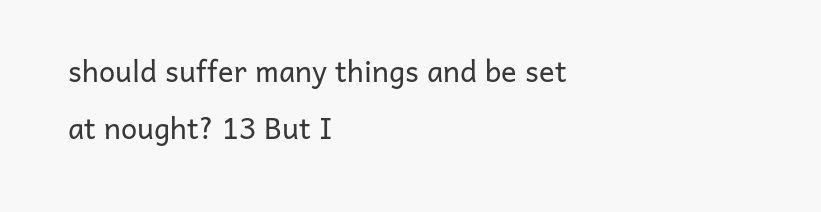should suffer many things and be set at nought? 13 But I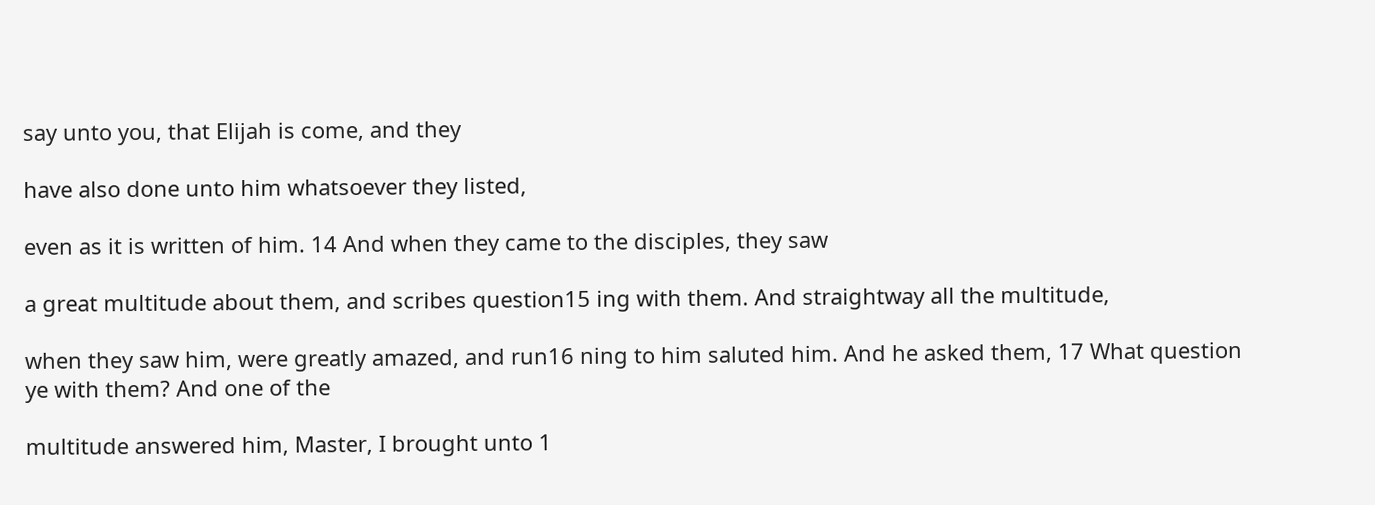say unto you, that Elijah is come, and they

have also done unto him whatsoever they listed,

even as it is written of him. 14 And when they came to the disciples, they saw

a great multitude about them, and scribes question15 ing with them. And straightway all the multitude,

when they saw him, were greatly amazed, and run16 ning to him saluted him. And he asked them, 17 What question ye with them? And one of the

multitude answered him, Master, I brought unto 1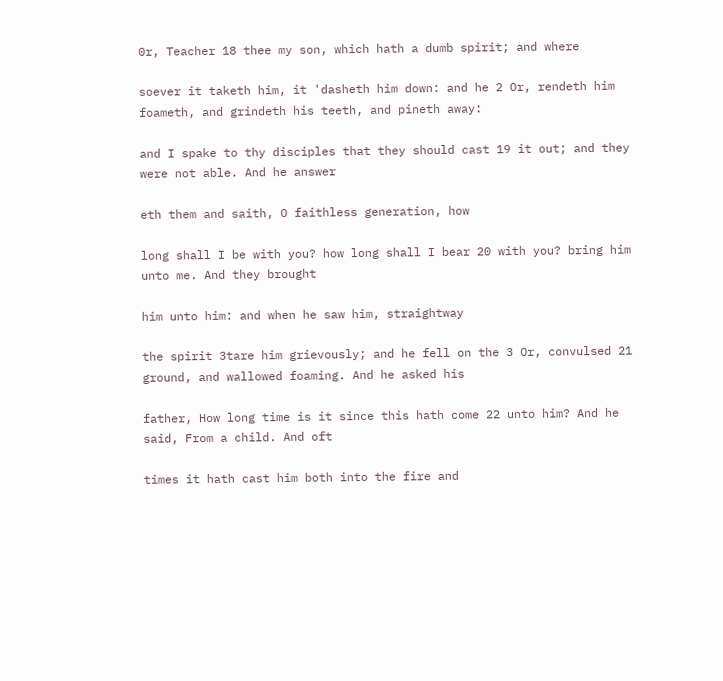0r, Teacher 18 thee my son, which hath a dumb spirit; and where

soever it taketh him, it 'dasheth him down: and he 2 Or, rendeth him foameth, and grindeth his teeth, and pineth away:

and I spake to thy disciples that they should cast 19 it out; and they were not able. And he answer

eth them and saith, O faithless generation, how

long shall I be with you? how long shall I bear 20 with you? bring him unto me. And they brought

him unto him: and when he saw him, straightway

the spirit 3tare him grievously; and he fell on the 3 Or, convulsed 21 ground, and wallowed foaming. And he asked his

father, How long time is it since this hath come 22 unto him? And he said, From a child. And oft

times it hath cast him both into the fire and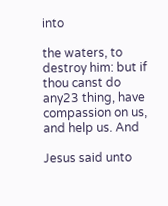into

the waters, to destroy him: but if thou canst do any23 thing, have compassion on us, and help us. And

Jesus said unto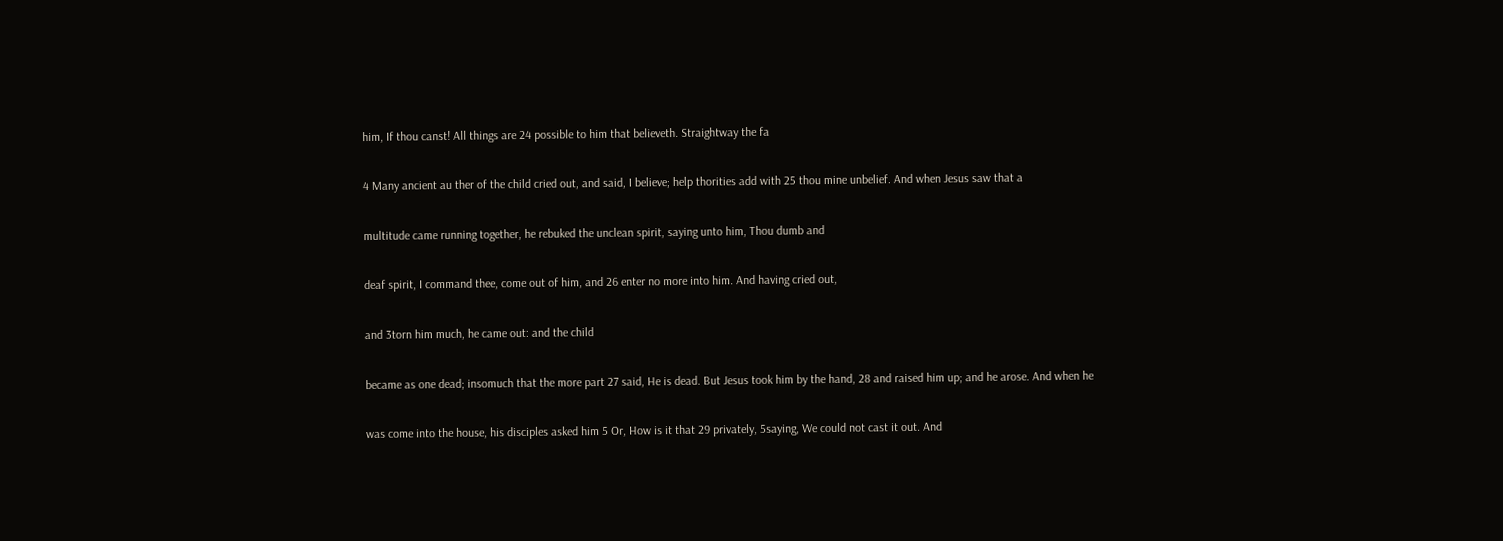him, If thou canst! All things are 24 possible to him that believeth. Straightway the fa

4 Many ancient au ther of the child cried out, and said, I believe; help thorities add with 25 thou mine unbelief. And when Jesus saw that a

multitude came running together, he rebuked the unclean spirit, saying unto him, Thou dumb and

deaf spirit, I command thee, come out of him, and 26 enter no more into him. And having cried out,

and 3torn him much, he came out: and the child

became as one dead; insomuch that the more part 27 said, He is dead. But Jesus took him by the hand, 28 and raised him up; and he arose. And when he

was come into the house, his disciples asked him 5 Or, How is it that 29 privately, 5saying, We could not cast it out. And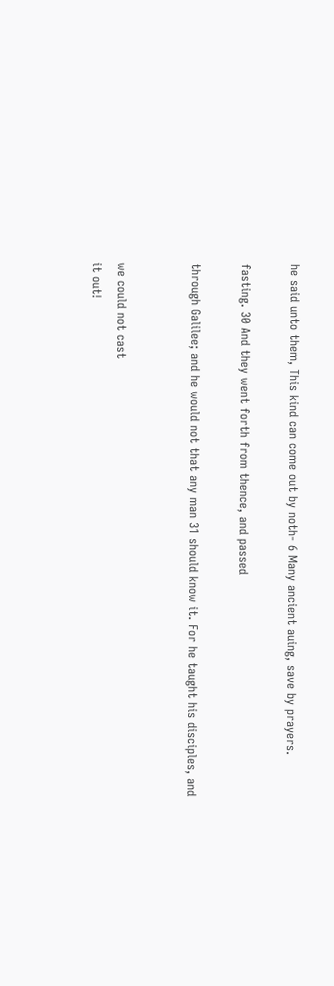he said unto them, This kind can come out by noth- 6 Many ancient auing, save by prayers.

fasting. 30 And they went forth from thence, and passed

through Galilee; and he would not that any man 31 should know it. For he taught his disciples, and


we could not cast
it out!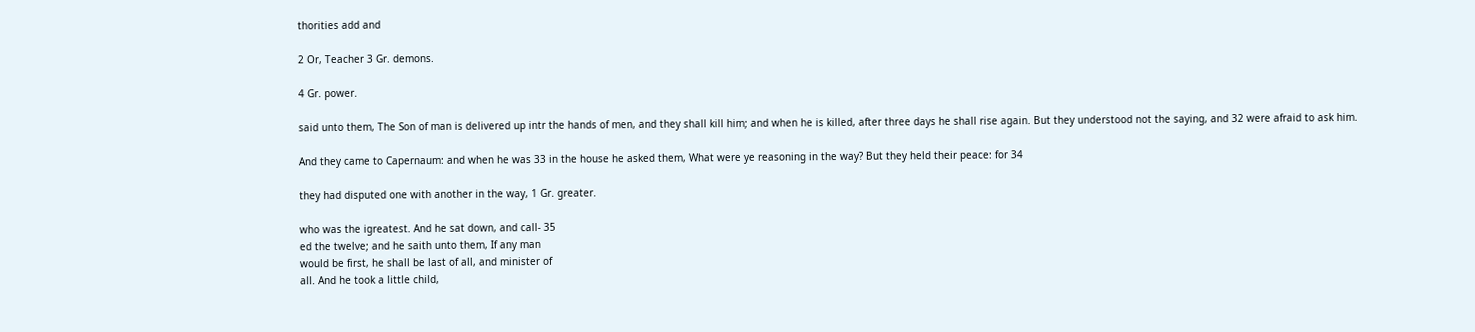thorities add and

2 Or, Teacher 3 Gr. demons.

4 Gr. power.

said unto them, The Son of man is delivered up intr the hands of men, and they shall kill him; and when he is killed, after three days he shall rise again. But they understood not the saying, and 32 were afraid to ask him.

And they came to Capernaum: and when he was 33 in the house he asked them, What were ye reasoning in the way? But they held their peace: for 34

they had disputed one with another in the way, 1 Gr. greater.

who was the igreatest. And he sat down, and call- 35
ed the twelve; and he saith unto them, If any man
would be first, he shall be last of all, and minister of
all. And he took a little child,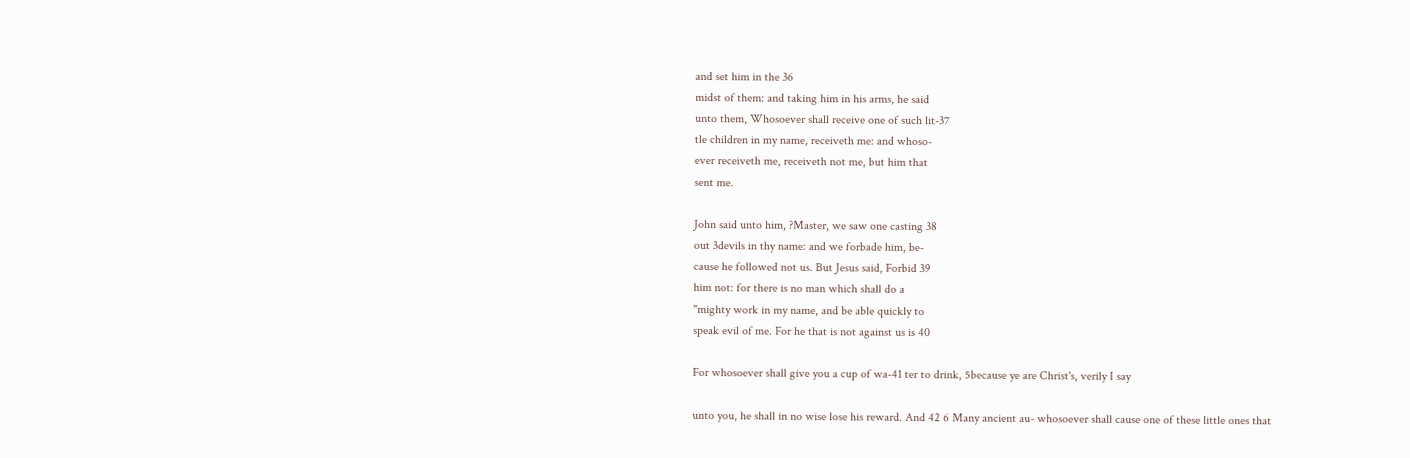and set him in the 36
midst of them: and taking him in his arms, he said
unto them, Whosoever shall receive one of such lit-37
tle children in my name, receiveth me: and whoso-
ever receiveth me, receiveth not me, but him that
sent me.

John said unto him, ?Master, we saw one casting 38
out 3devils in thy name: and we forbade him, be-
cause he followed not us. But Jesus said, Forbid 39
him not: for there is no man which shall do a
"mighty work in my name, and be able quickly to
speak evil of me. For he that is not against us is 40

For whosoever shall give you a cup of wa-41 ter to drink, 5because ye are Christ's, verily I say

unto you, he shall in no wise lose his reward. And 42 6 Many ancient au- whosoever shall cause one of these little ones that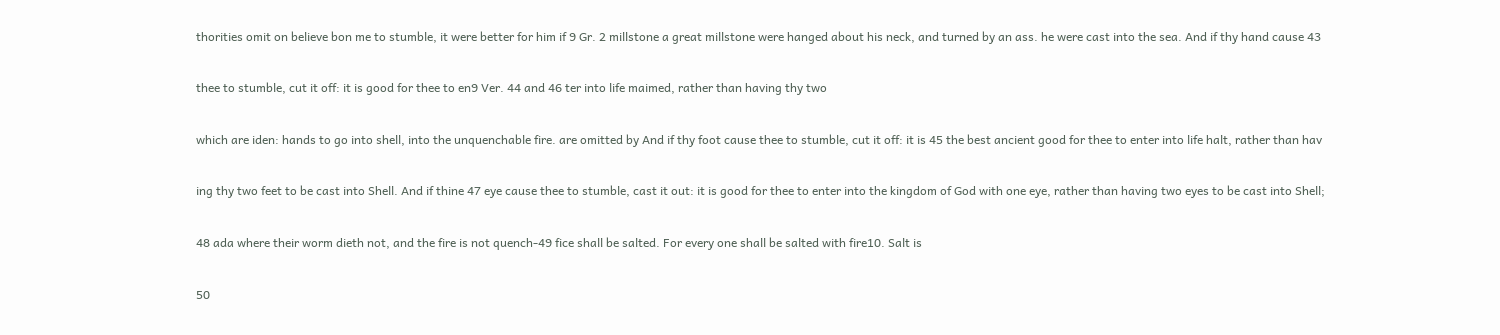thorities omit on believe bon me to stumble, it were better for him if 9 Gr. 2 millstone a great millstone were hanged about his neck, and turned by an ass. he were cast into the sea. And if thy hand cause 43

thee to stumble, cut it off: it is good for thee to en9 Ver. 44 and 46 ter into life maimed, rather than having thy two

which are iden: hands to go into shell, into the unquenchable fire. are omitted by And if thy foot cause thee to stumble, cut it off: it is 45 the best ancient good for thee to enter into life halt, rather than hav

ing thy two feet to be cast into Shell. And if thine 47 eye cause thee to stumble, cast it out: it is good for thee to enter into the kingdom of God with one eye, rather than having two eyes to be cast into Shell;

48 ada where their worm dieth not, and the fire is not quench-49 fice shall be salted. For every one shall be salted with fire10. Salt is

50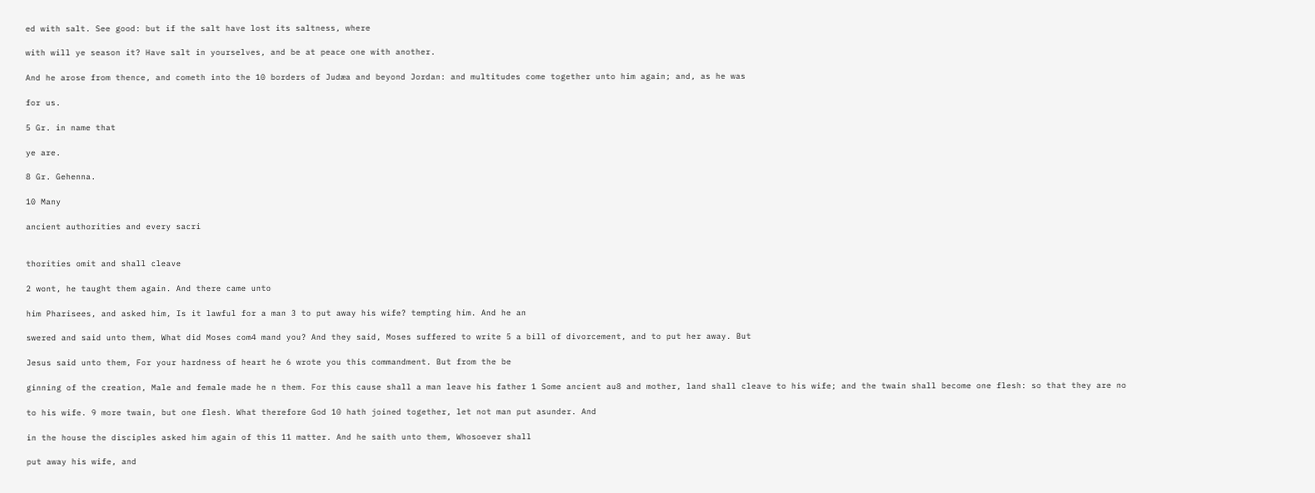ed with salt. See good: but if the salt have lost its saltness, where

with will ye season it? Have salt in yourselves, and be at peace one with another.

And he arose from thence, and cometh into the 10 borders of Judæa and beyond Jordan: and multitudes come together unto him again; and, as he was

for us.

5 Gr. in name that

ye are.

8 Gr. Gehenna.

10 Many

ancient authorities and every sacri


thorities omit and shall cleave

2 wont, he taught them again. And there came unto

him Pharisees, and asked him, Is it lawful for a man 3 to put away his wife? tempting him. And he an

swered and said unto them, What did Moses com4 mand you? And they said, Moses suffered to write 5 a bill of divorcement, and to put her away. But

Jesus said unto them, For your hardness of heart he 6 wrote you this commandment. But from the be

ginning of the creation, Male and female made he n them. For this cause shall a man leave his father 1 Some ancient au8 and mother, land shall cleave to his wife; and the twain shall become one flesh: so that they are no

to his wife. 9 more twain, but one flesh. What therefore God 10 hath joined together, let not man put asunder. And

in the house the disciples asked him again of this 11 matter. And he saith unto them, Whosoever shall

put away his wife, and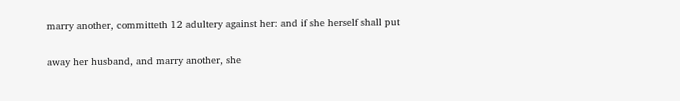marry another, committeth 12 adultery against her: and if she herself shall put

away her husband, and marry another, she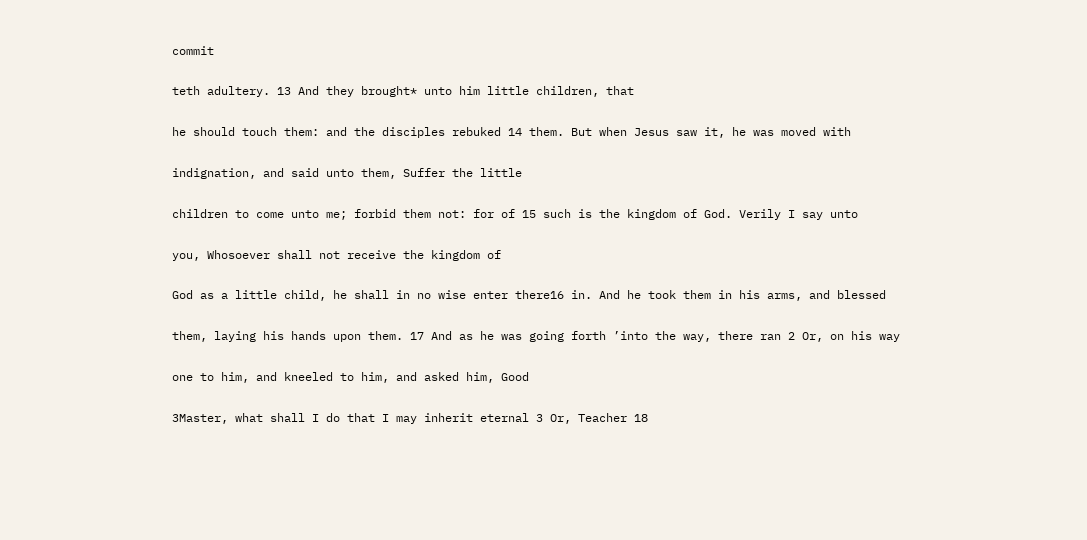commit

teth adultery. 13 And they brought* unto him little children, that

he should touch them: and the disciples rebuked 14 them. But when Jesus saw it, he was moved with

indignation, and said unto them, Suffer the little

children to come unto me; forbid them not: for of 15 such is the kingdom of God. Verily I say unto

you, Whosoever shall not receive the kingdom of

God as a little child, he shall in no wise enter there16 in. And he took them in his arms, and blessed

them, laying his hands upon them. 17 And as he was going forth ’into the way, there ran 2 Or, on his way

one to him, and kneeled to him, and asked him, Good

3Master, what shall I do that I may inherit eternal 3 Or, Teacher 18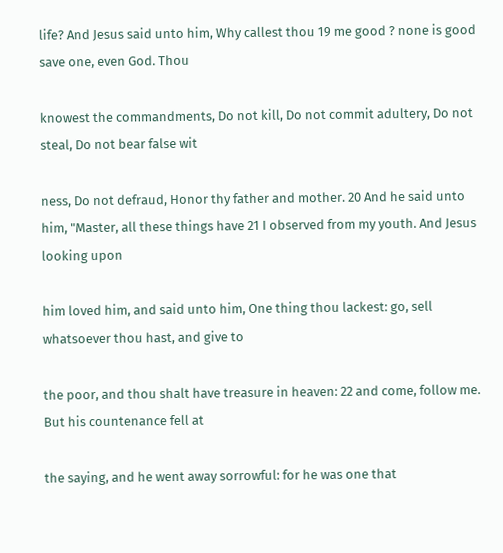life? And Jesus said unto him, Why callest thou 19 me good ? none is good save one, even God. Thou

knowest the commandments, Do not kill, Do not commit adultery, Do not steal, Do not bear false wit

ness, Do not defraud, Honor thy father and mother. 20 And he said unto him, "Master, all these things have 21 I observed from my youth. And Jesus looking upon

him loved him, and said unto him, One thing thou lackest: go, sell whatsoever thou hast, and give to

the poor, and thou shalt have treasure in heaven: 22 and come, follow me. But his countenance fell at

the saying, and he went away sorrowful: for he was one that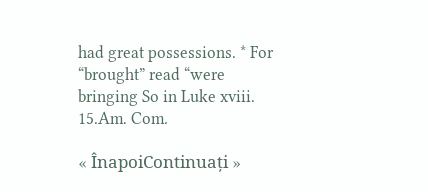had great possessions. * For “brought” read “were bringing So in Luke xviii. 15.Am. Com.

« ÎnapoiContinuați »